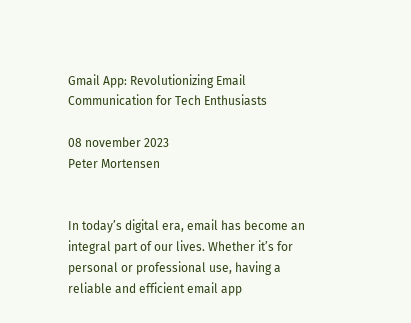Gmail App: Revolutionizing Email Communication for Tech Enthusiasts

08 november 2023
Peter Mortensen


In today’s digital era, email has become an integral part of our lives. Whether it’s for personal or professional use, having a reliable and efficient email app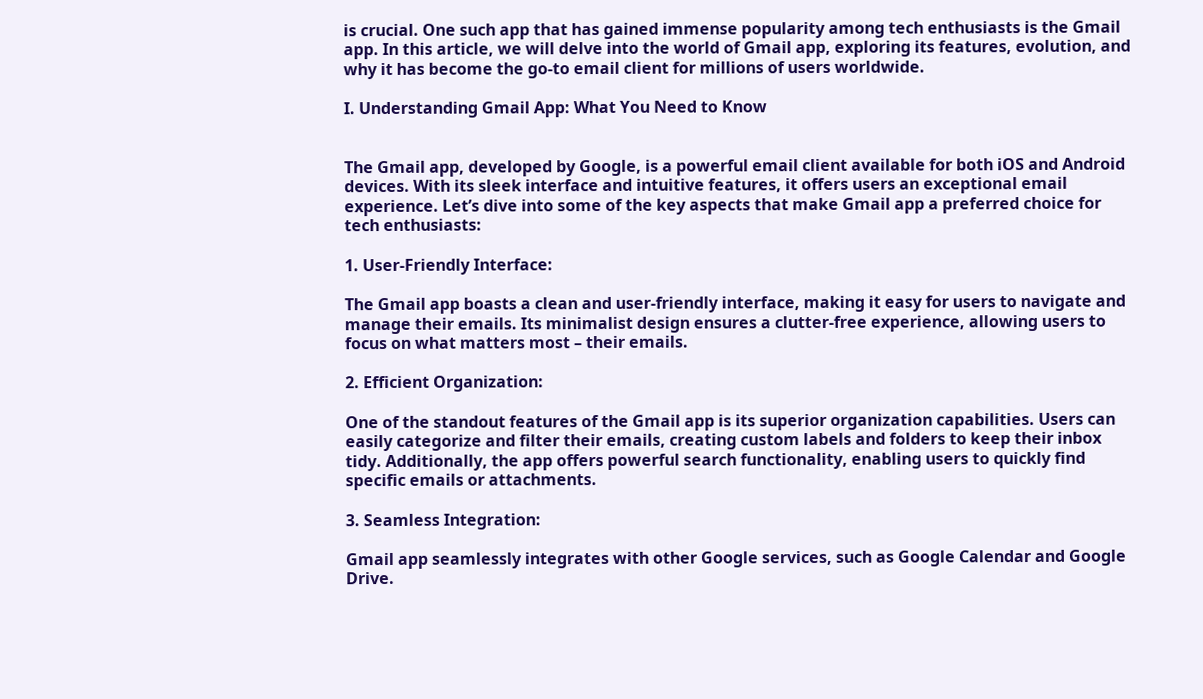is crucial. One such app that has gained immense popularity among tech enthusiasts is the Gmail app. In this article, we will delve into the world of Gmail app, exploring its features, evolution, and why it has become the go-to email client for millions of users worldwide.

I. Understanding Gmail App: What You Need to Know


The Gmail app, developed by Google, is a powerful email client available for both iOS and Android devices. With its sleek interface and intuitive features, it offers users an exceptional email experience. Let’s dive into some of the key aspects that make Gmail app a preferred choice for tech enthusiasts:

1. User-Friendly Interface:

The Gmail app boasts a clean and user-friendly interface, making it easy for users to navigate and manage their emails. Its minimalist design ensures a clutter-free experience, allowing users to focus on what matters most – their emails.

2. Efficient Organization:

One of the standout features of the Gmail app is its superior organization capabilities. Users can easily categorize and filter their emails, creating custom labels and folders to keep their inbox tidy. Additionally, the app offers powerful search functionality, enabling users to quickly find specific emails or attachments.

3. Seamless Integration:

Gmail app seamlessly integrates with other Google services, such as Google Calendar and Google Drive.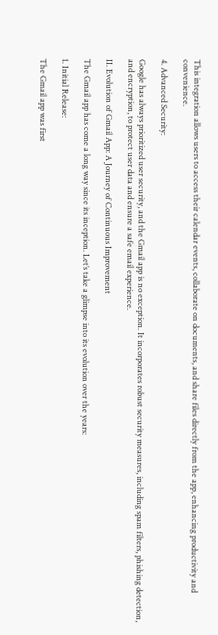This integration allows users to access their calendar events, collaborate on documents, and share files directly from the app, enhancing productivity and convenience.

4. Advanced Security:

Google has always prioritized user security, and the Gmail app is no exception. It incorporates robust security measures, including spam filters, phishing detection, and encryption, to protect user data and ensure a safe email experience.

II. Evolution of Gmail App: A Journey of Continuous Improvement

The Gmail app has come a long way since its inception. Let’s take a glimpse into its evolution over the years:

1. Initial Release:

The Gmail app was first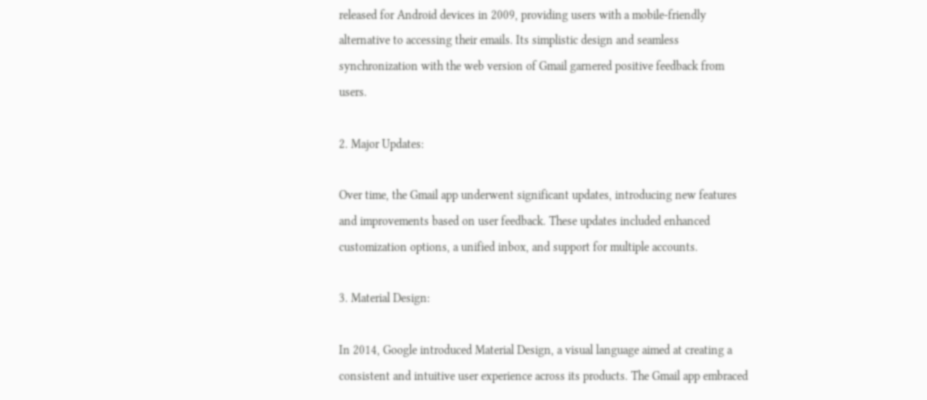released for Android devices in 2009, providing users with a mobile-friendly alternative to accessing their emails. Its simplistic design and seamless synchronization with the web version of Gmail garnered positive feedback from users.

2. Major Updates:

Over time, the Gmail app underwent significant updates, introducing new features and improvements based on user feedback. These updates included enhanced customization options, a unified inbox, and support for multiple accounts.

3. Material Design:

In 2014, Google introduced Material Design, a visual language aimed at creating a consistent and intuitive user experience across its products. The Gmail app embraced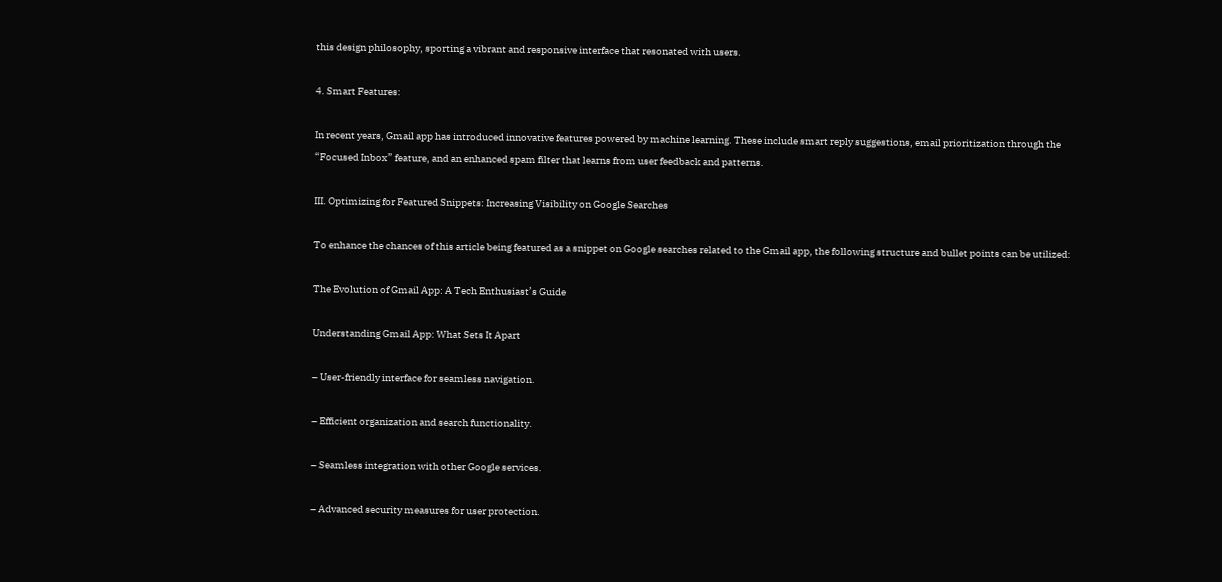this design philosophy, sporting a vibrant and responsive interface that resonated with users.

4. Smart Features:

In recent years, Gmail app has introduced innovative features powered by machine learning. These include smart reply suggestions, email prioritization through the “Focused Inbox” feature, and an enhanced spam filter that learns from user feedback and patterns.

III. Optimizing for Featured Snippets: Increasing Visibility on Google Searches

To enhance the chances of this article being featured as a snippet on Google searches related to the Gmail app, the following structure and bullet points can be utilized:

The Evolution of Gmail App: A Tech Enthusiast’s Guide

Understanding Gmail App: What Sets It Apart

– User-friendly interface for seamless navigation.

– Efficient organization and search functionality.

– Seamless integration with other Google services.

– Advanced security measures for user protection.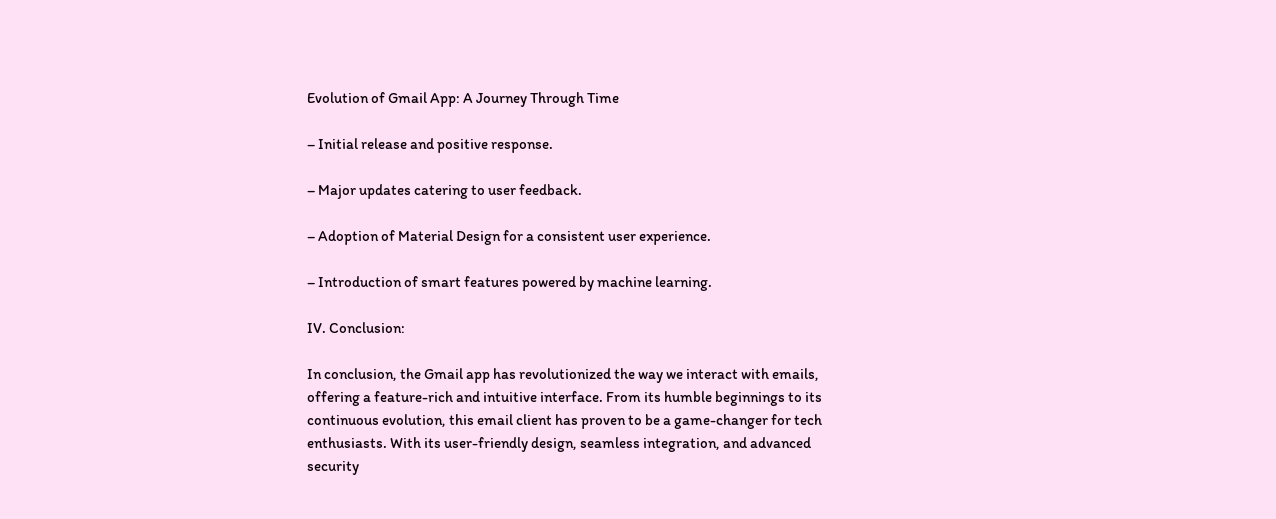Evolution of Gmail App: A Journey Through Time

– Initial release and positive response.

– Major updates catering to user feedback.

– Adoption of Material Design for a consistent user experience.

– Introduction of smart features powered by machine learning.

IV. Conclusion:

In conclusion, the Gmail app has revolutionized the way we interact with emails, offering a feature-rich and intuitive interface. From its humble beginnings to its continuous evolution, this email client has proven to be a game-changer for tech enthusiasts. With its user-friendly design, seamless integration, and advanced security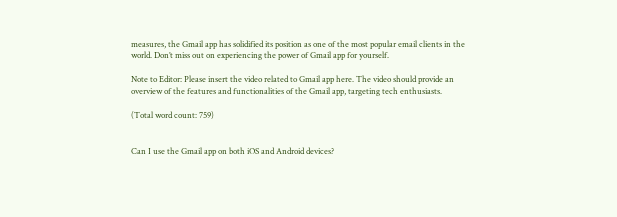measures, the Gmail app has solidified its position as one of the most popular email clients in the world. Don’t miss out on experiencing the power of Gmail app for yourself.

Note to Editor: Please insert the video related to Gmail app here. The video should provide an overview of the features and functionalities of the Gmail app, targeting tech enthusiasts.

(Total word count: 759)


Can I use the Gmail app on both iOS and Android devices?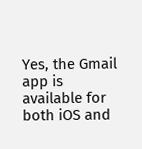Yes, the Gmail app is available for both iOS and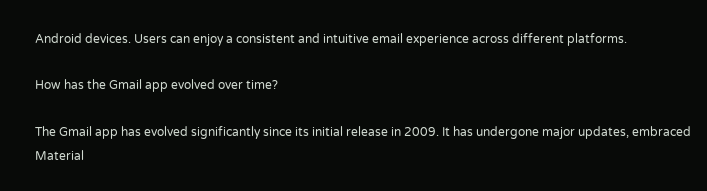Android devices. Users can enjoy a consistent and intuitive email experience across different platforms.

How has the Gmail app evolved over time?

The Gmail app has evolved significantly since its initial release in 2009. It has undergone major updates, embraced Material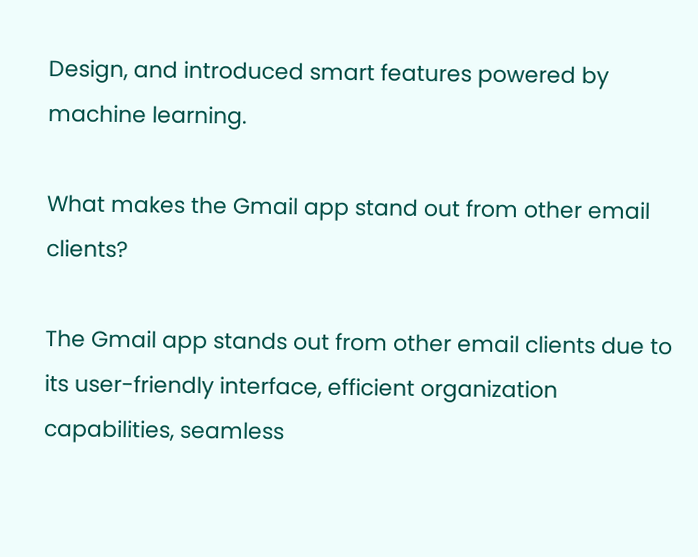Design, and introduced smart features powered by machine learning.

What makes the Gmail app stand out from other email clients?

The Gmail app stands out from other email clients due to its user-friendly interface, efficient organization capabilities, seamless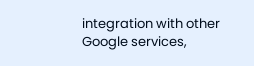integration with other Google services,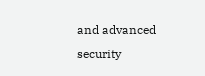and advanced security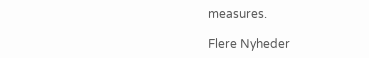measures.

Flere Nyheder